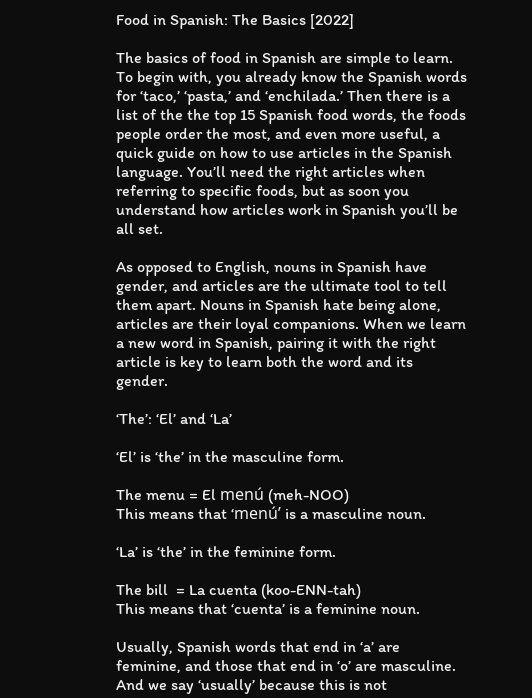Food in Spanish: The Basics [2022]

The basics of food in Spanish are simple to learn. To begin with, you already know the Spanish words for ‘taco,’ ‘pasta,’ and ‘enchilada.’ Then there is a list of the the top 15 Spanish food words, the foods people order the most, and even more useful, a quick guide on how to use articles in the Spanish language. You’ll need the right articles when referring to specific foods, but as soon you understand how articles work in Spanish you’ll be all set.

As opposed to English, nouns in Spanish have gender, and articles are the ultimate tool to tell them apart. Nouns in Spanish hate being alone, articles are their loyal companions. When we learn a new word in Spanish, pairing it with the right article is key to learn both the word and its gender.

‘The’: ‘El’ and ‘La’

‘El’ is ‘the’ in the masculine form.

The menu = El menú (meh-NOO)
This means that ‘menú’ is a masculine noun.

‘La’ is ‘the’ in the feminine form.

The bill  = La cuenta (koo-ENN-tah)
This means that ‘cuenta’ is a feminine noun.

Usually, Spanish words that end in ‘a’ are feminine, and those that end in ‘o’ are masculine. And we say ‘usually’ because this is not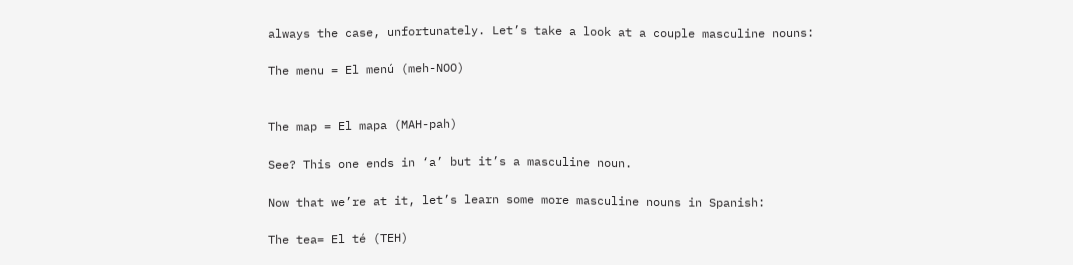always the case, unfortunately. Let’s take a look at a couple masculine nouns:

The menu = El menú (meh-NOO)


The map = El mapa (MAH-pah)

See? This one ends in ‘a’ but it’s a masculine noun.

Now that we’re at it, let’s learn some more masculine nouns in Spanish:

The tea= El té (TEH)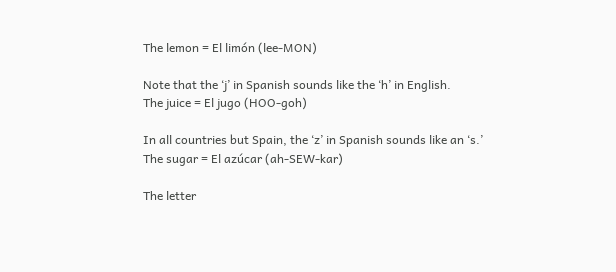The lemon = El limón (lee-MON)

Note that the ‘j’ in Spanish sounds like the ‘h’ in English.
The juice = El jugo (HOO-goh)

In all countries but Spain, the ‘z’ in Spanish sounds like an ‘s.’
The sugar = El azúcar (ah-SEW-kar)

The letter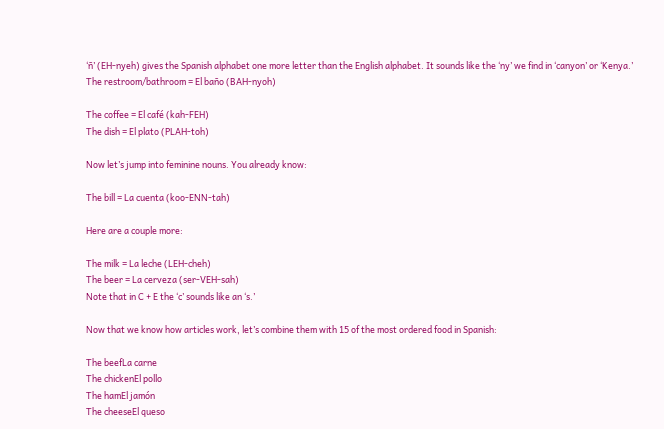‘ñ’ (EH-nyeh) gives the Spanish alphabet one more letter than the English alphabet. It sounds like the ‘ny’ we find in ‘canyon’ or ‘Kenya.’
The restroom/bathroom = El baño (BAH-nyoh)

The coffee = El café (kah-FEH)
The dish = El plato (PLAH-toh)

Now let’s jump into feminine nouns. You already know:

The bill = La cuenta (koo-ENN-tah)

Here are a couple more:

The milk = La leche (LEH-cheh)
The beer = La cerveza (ser-VEH-sah)
Note that in C + E the ‘c’ sounds like an ‘s.’

Now that we know how articles work, let’s combine them with 15 of the most ordered food in Spanish:

The beefLa carne
The chickenEl pollo
The hamEl jamón
The cheeseEl queso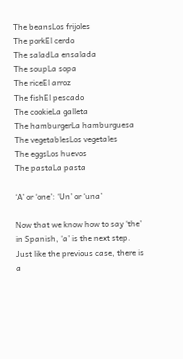The beansLos frijoles
The porkEl cerdo
The saladLa ensalada
The soupLa sopa
The riceEl arroz
The fishEl pescado
The cookieLa galleta
The hamburgerLa hamburguesa
The vegetablesLos vegetales
The eggsLos huevos
The pastaLa pasta

‘A’ or ‘one’: ‘Un’ or ‘una’

Now that we know how to say ‘the’ in Spanish, ‘a’ is the next step. Just like the previous case, there is a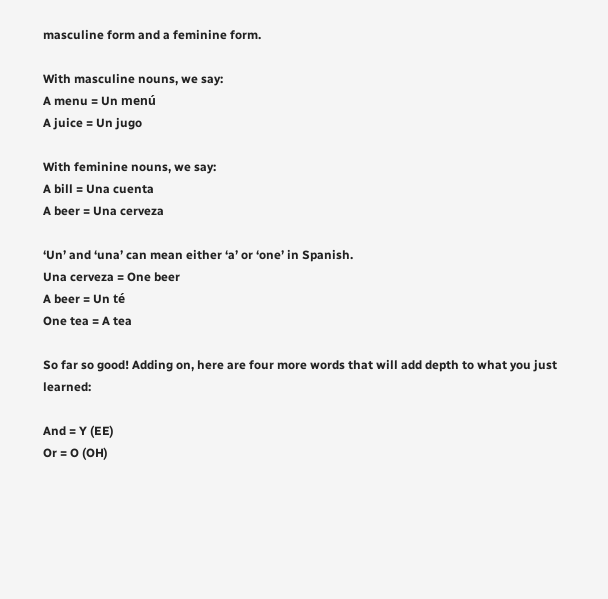masculine form and a feminine form.

With masculine nouns, we say:
A menu = Un menú
A juice = Un jugo

With feminine nouns, we say:
A bill = Una cuenta
A beer = Una cerveza

‘Un’ and ‘una’ can mean either ‘a’ or ‘one’ in Spanish.
Una cerveza = One beer
A beer = Un té
One tea = A tea

So far so good! Adding on, here are four more words that will add depth to what you just learned:

And = Y (EE)
Or = O (OH)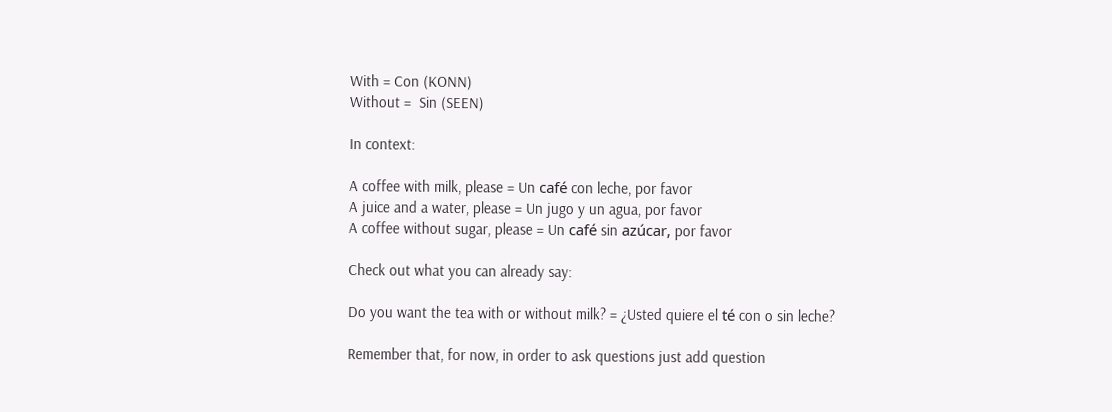With = Con (KONN)
Without =  Sin (SEEN)

In context:

A coffee with milk, please = Un café con leche, por favor
A juice and a water, please = Un jugo y un agua, por favor
A coffee without sugar, please = Un café sin azúcar, por favor

Check out what you can already say:

Do you want the tea with or without milk? = ¿Usted quiere el té con o sin leche?

Remember that, for now, in order to ask questions just add question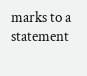marks to a statement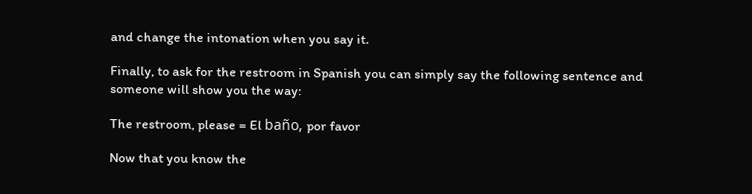and change the intonation when you say it.

Finally, to ask for the restroom in Spanish you can simply say the following sentence and someone will show you the way:

The restroom, please = El baño, por favor

Now that you know the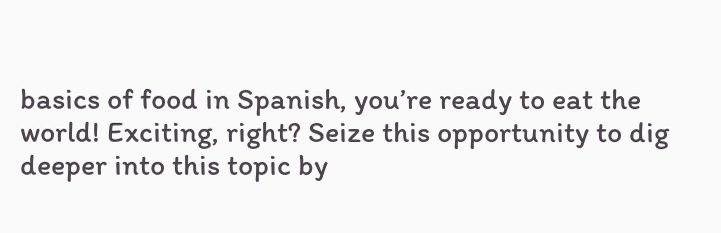basics of food in Spanish, you’re ready to eat the world! Exciting, right? Seize this opportunity to dig deeper into this topic by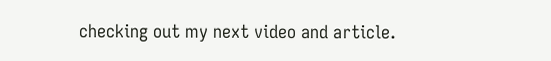checking out my next video and article.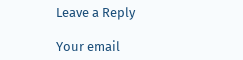Leave a Reply

Your email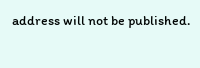address will not be published.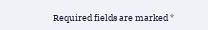Required fields are marked *